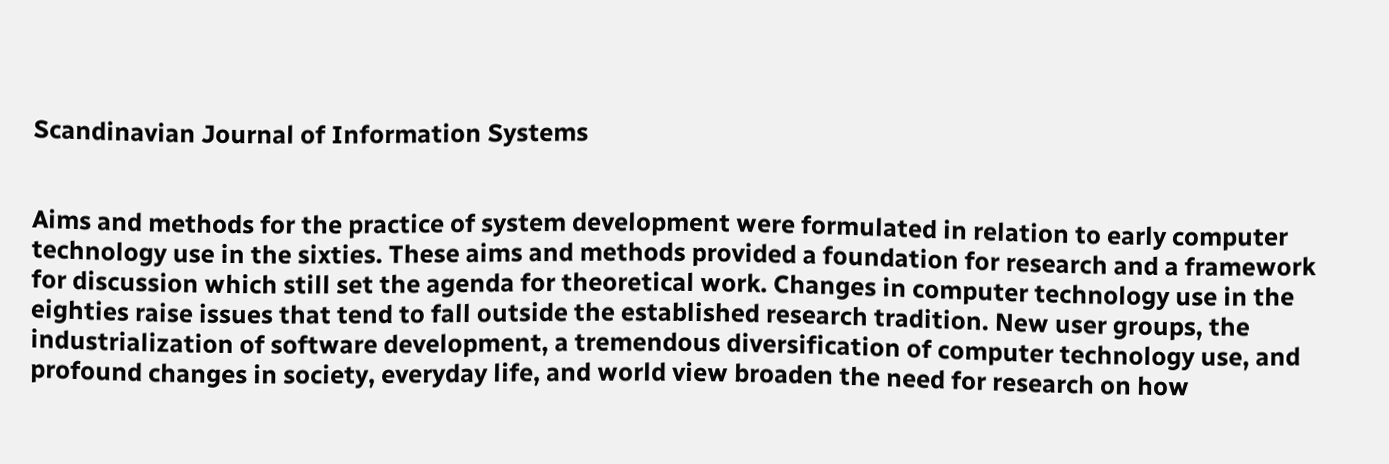Scandinavian Journal of Information Systems


Aims and methods for the practice of system development were formulated in relation to early computer technology use in the sixties. These aims and methods provided a foundation for research and a framework for discussion which still set the agenda for theoretical work. Changes in computer technology use in the eighties raise issues that tend to fall outside the established research tradition. New user groups, the industrialization of software development, a tremendous diversification of computer technology use, and profound changes in society, everyday life, and world view broaden the need for research on how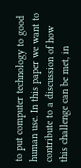to put computer technology to good human use. In this paper we want to contribute to a discussion of how this challenge can be met, in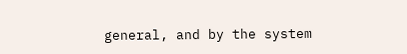general, and by the system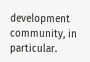development community, in particular.